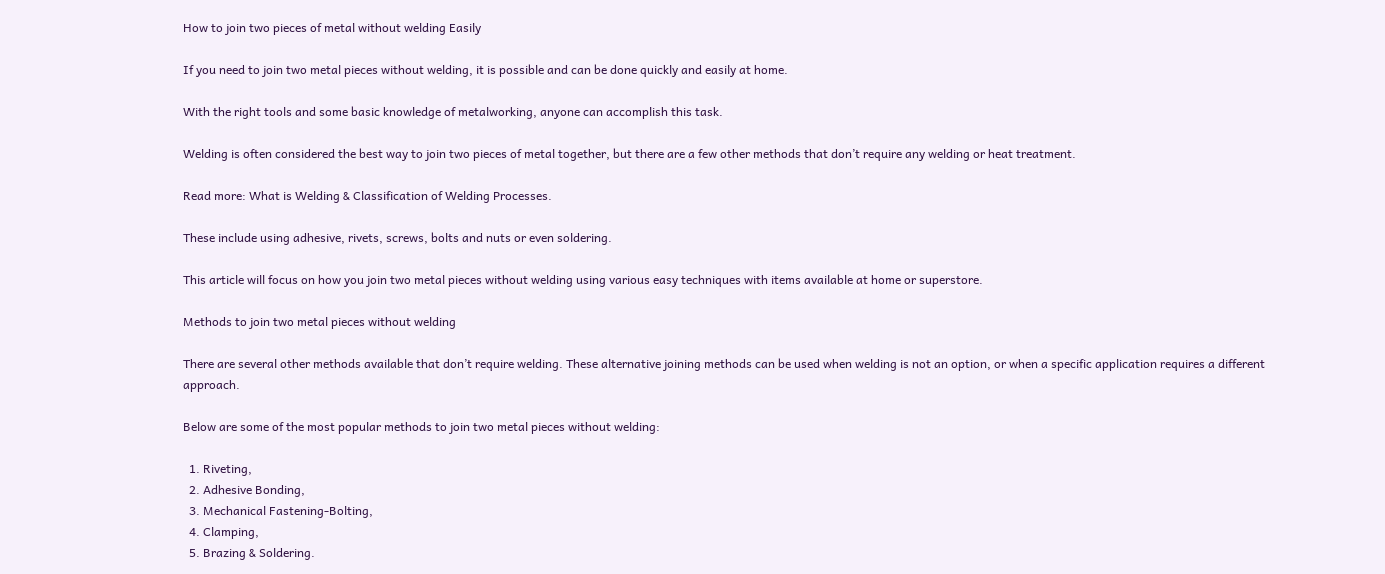How to join two pieces of metal without welding Easily

If you need to join two metal pieces without welding, it is possible and can be done quickly and easily at home.

With the right tools and some basic knowledge of metalworking, anyone can accomplish this task.

Welding is often considered the best way to join two pieces of metal together, but there are a few other methods that don’t require any welding or heat treatment.

Read more: What is Welding & Classification of Welding Processes.

These include using adhesive, rivets, screws, bolts and nuts or even soldering.

This article will focus on how you join two metal pieces without welding using various easy techniques with items available at home or superstore.

Methods to join two metal pieces without welding

There are several other methods available that don’t require welding. These alternative joining methods can be used when welding is not an option, or when a specific application requires a different approach.

Below are some of the most popular methods to join two metal pieces without welding:

  1. Riveting,
  2. Adhesive Bonding,
  3. Mechanical Fastening-Bolting,
  4. Clamping,
  5. Brazing & Soldering.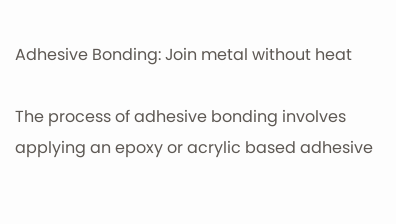Adhesive Bonding: Join metal without heat

The process of adhesive bonding involves applying an epoxy or acrylic based adhesive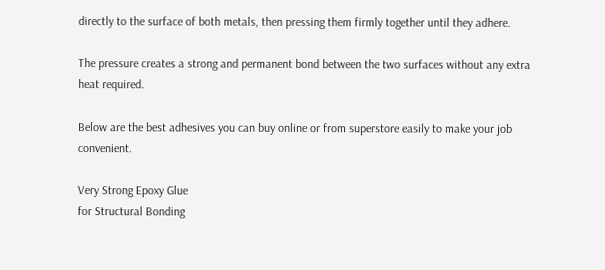directly to the surface of both metals, then pressing them firmly together until they adhere.

The pressure creates a strong and permanent bond between the two surfaces without any extra heat required.

Below are the best adhesives you can buy online or from superstore easily to make your job convenient.

Very Strong Epoxy Glue
for Structural Bonding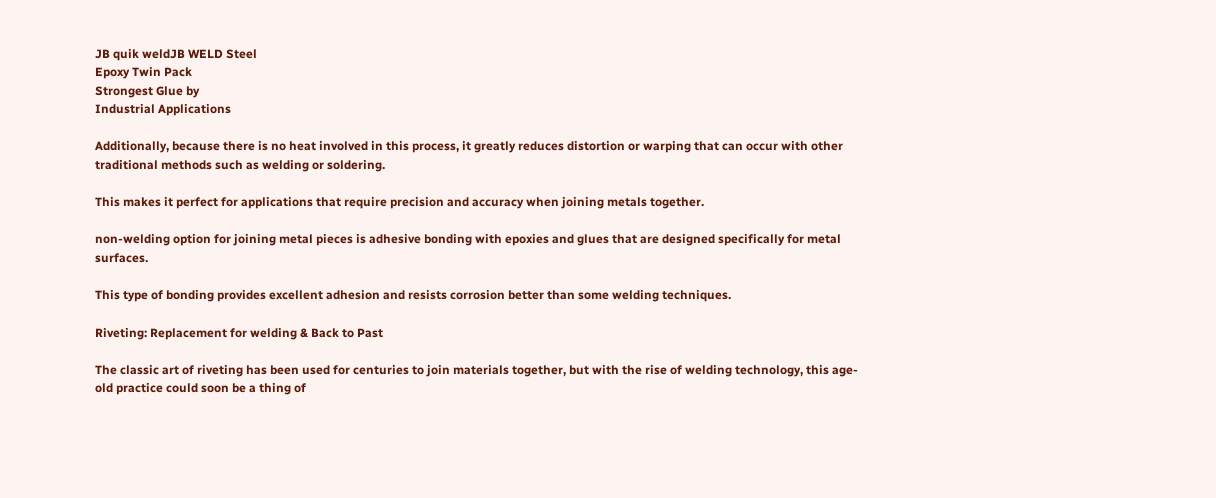JB quik weldJB WELD Steel
Epoxy Twin Pack
Strongest Glue by
Industrial Applications

Additionally, because there is no heat involved in this process, it greatly reduces distortion or warping that can occur with other traditional methods such as welding or soldering.

This makes it perfect for applications that require precision and accuracy when joining metals together.

non-welding option for joining metal pieces is adhesive bonding with epoxies and glues that are designed specifically for metal surfaces.

This type of bonding provides excellent adhesion and resists corrosion better than some welding techniques.

Riveting: Replacement for welding & Back to Past

The classic art of riveting has been used for centuries to join materials together, but with the rise of welding technology, this age-old practice could soon be a thing of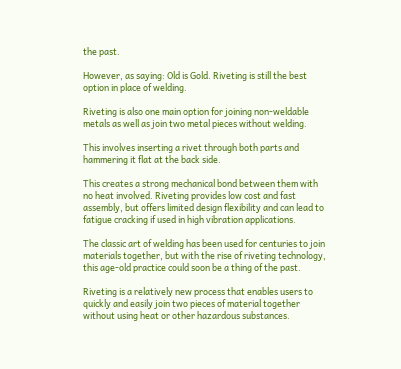the past.

However, as saying: Old is Gold. Riveting is still the best option in place of welding.

Riveting is also one main option for joining non-weldable metals as well as join two metal pieces without welding.

This involves inserting a rivet through both parts and hammering it flat at the back side.

This creates a strong mechanical bond between them with no heat involved. Riveting provides low cost and fast assembly, but offers limited design flexibility and can lead to fatigue cracking if used in high vibration applications.

The classic art of welding has been used for centuries to join materials together, but with the rise of riveting technology, this age-old practice could soon be a thing of the past.

Riveting is a relatively new process that enables users to quickly and easily join two pieces of material together without using heat or other hazardous substances.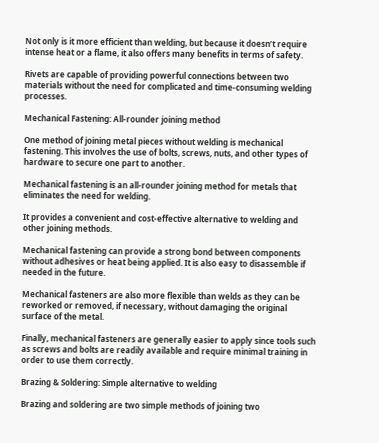Not only is it more efficient than welding, but because it doesn’t require intense heat or a flame, it also offers many benefits in terms of safety.

Rivets are capable of providing powerful connections between two materials without the need for complicated and time-consuming welding processes.

Mechanical Fastening: All-rounder joining method

One method of joining metal pieces without welding is mechanical fastening. This involves the use of bolts, screws, nuts, and other types of hardware to secure one part to another.

Mechanical fastening is an all-rounder joining method for metals that eliminates the need for welding.

It provides a convenient and cost-effective alternative to welding and other joining methods.

Mechanical fastening can provide a strong bond between components without adhesives or heat being applied. It is also easy to disassemble if needed in the future.

Mechanical fasteners are also more flexible than welds as they can be reworked or removed, if necessary, without damaging the original surface of the metal.

Finally, mechanical fasteners are generally easier to apply since tools such as screws and bolts are readily available and require minimal training in order to use them correctly.

Brazing & Soldering: Simple alternative to welding

Brazing and soldering are two simple methods of joining two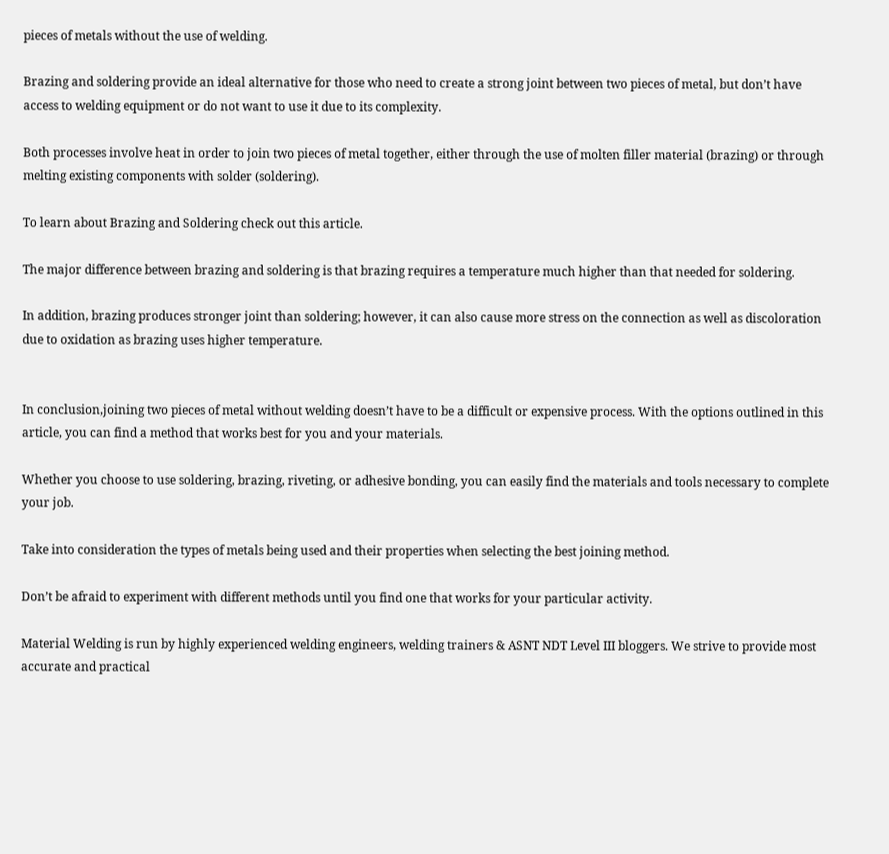pieces of metals without the use of welding.

Brazing and soldering provide an ideal alternative for those who need to create a strong joint between two pieces of metal, but don’t have access to welding equipment or do not want to use it due to its complexity.

Both processes involve heat in order to join two pieces of metal together, either through the use of molten filler material (brazing) or through melting existing components with solder (soldering).

To learn about Brazing and Soldering check out this article.

The major difference between brazing and soldering is that brazing requires a temperature much higher than that needed for soldering.

In addition, brazing produces stronger joint than soldering; however, it can also cause more stress on the connection as well as discoloration due to oxidation as brazing uses higher temperature.


In conclusion,joining two pieces of metal without welding doesn’t have to be a difficult or expensive process. With the options outlined in this article, you can find a method that works best for you and your materials.

Whether you choose to use soldering, brazing, riveting, or adhesive bonding, you can easily find the materials and tools necessary to complete your job.

Take into consideration the types of metals being used and their properties when selecting the best joining method.

Don’t be afraid to experiment with different methods until you find one that works for your particular activity.

Material Welding is run by highly experienced welding engineers, welding trainers & ASNT NDT Level III bloggers. We strive to provide most accurate and practical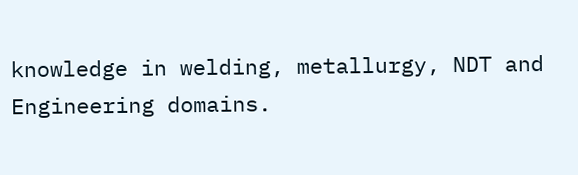knowledge in welding, metallurgy, NDT and Engineering domains.